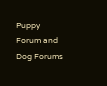Puppy Forum and Dog Forums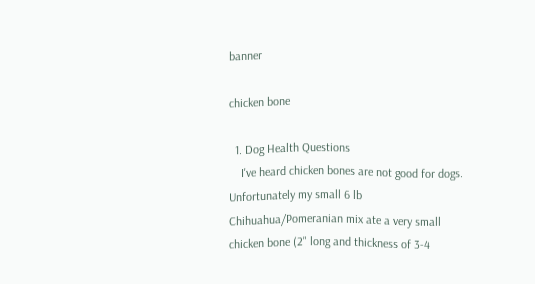banner

chicken bone

  1. Dog Health Questions
    I've heard chicken bones are not good for dogs. Unfortunately my small 6 lb Chihuahua/Pomeranian mix ate a very small chicken bone (2" long and thickness of 3-4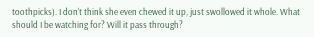toothpicks). I don't think she even chewed it up, just swollowed it whole. What should I be watching for? Will it pass through?